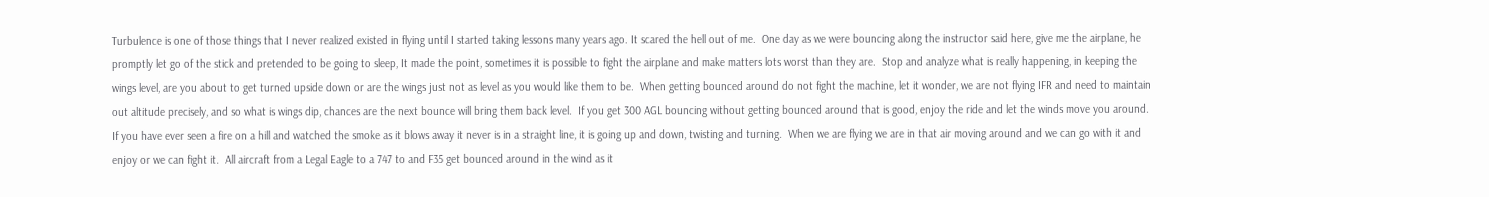Turbulence is one of those things that I never realized existed in flying until I started taking lessons many years ago. It scared the hell out of me.  One day as we were bouncing along the instructor said here, give me the airplane, he promptly let go of the stick and pretended to be going to sleep, It made the point, sometimes it is possible to fight the airplane and make matters lots worst than they are.  Stop and analyze what is really happening, in keeping the wings level, are you about to get turned upside down or are the wings just not as level as you would like them to be.  When getting bounced around do not fight the machine, let it wonder, we are not flying IFR and need to maintain out altitude precisely, and so what is wings dip, chances are the next bounce will bring them back level.  If you get 300 AGL bouncing without getting bounced around that is good, enjoy the ride and let the winds move you around.  If you have ever seen a fire on a hill and watched the smoke as it blows away it never is in a straight line, it is going up and down, twisting and turning.  When we are flying we are in that air moving around and we can go with it and enjoy or we can fight it.  All aircraft from a Legal Eagle to a 747 to and F35 get bounced around in the wind as it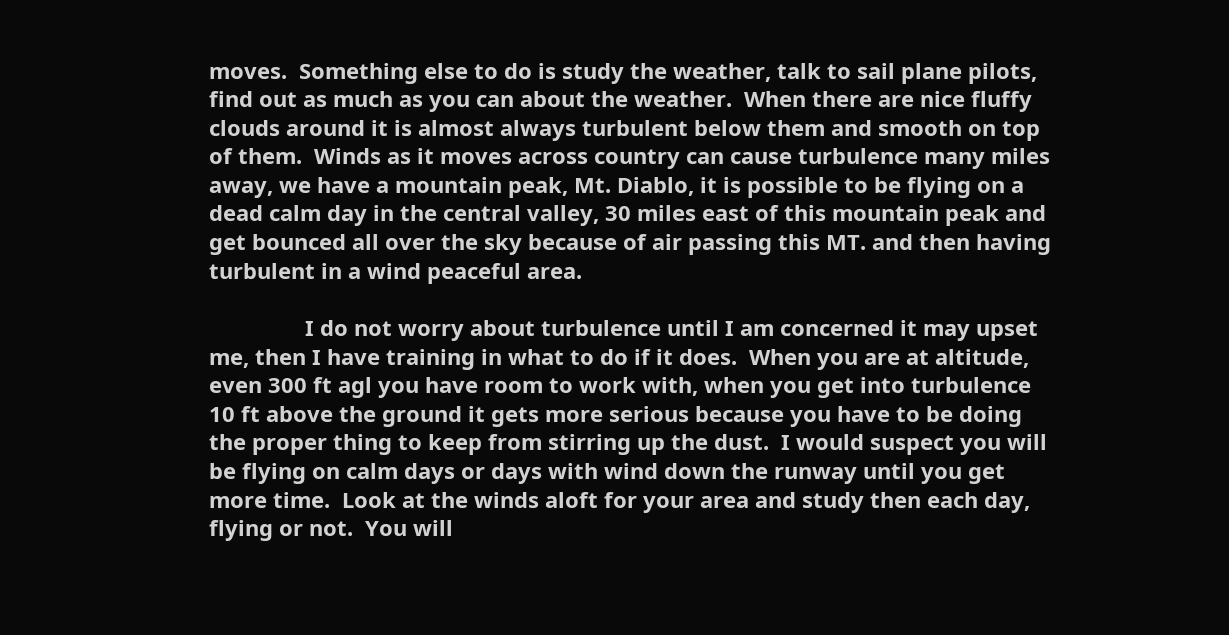moves.  Something else to do is study the weather, talk to sail plane pilots, find out as much as you can about the weather.  When there are nice fluffy clouds around it is almost always turbulent below them and smooth on top of them.  Winds as it moves across country can cause turbulence many miles away, we have a mountain peak, Mt. Diablo, it is possible to be flying on a dead calm day in the central valley, 30 miles east of this mountain peak and get bounced all over the sky because of air passing this MT. and then having turbulent in a wind peaceful area.

                I do not worry about turbulence until I am concerned it may upset me, then I have training in what to do if it does.  When you are at altitude, even 300 ft agl you have room to work with, when you get into turbulence 10 ft above the ground it gets more serious because you have to be doing the proper thing to keep from stirring up the dust.  I would suspect you will be flying on calm days or days with wind down the runway until you get more time.  Look at the winds aloft for your area and study then each day, flying or not.  You will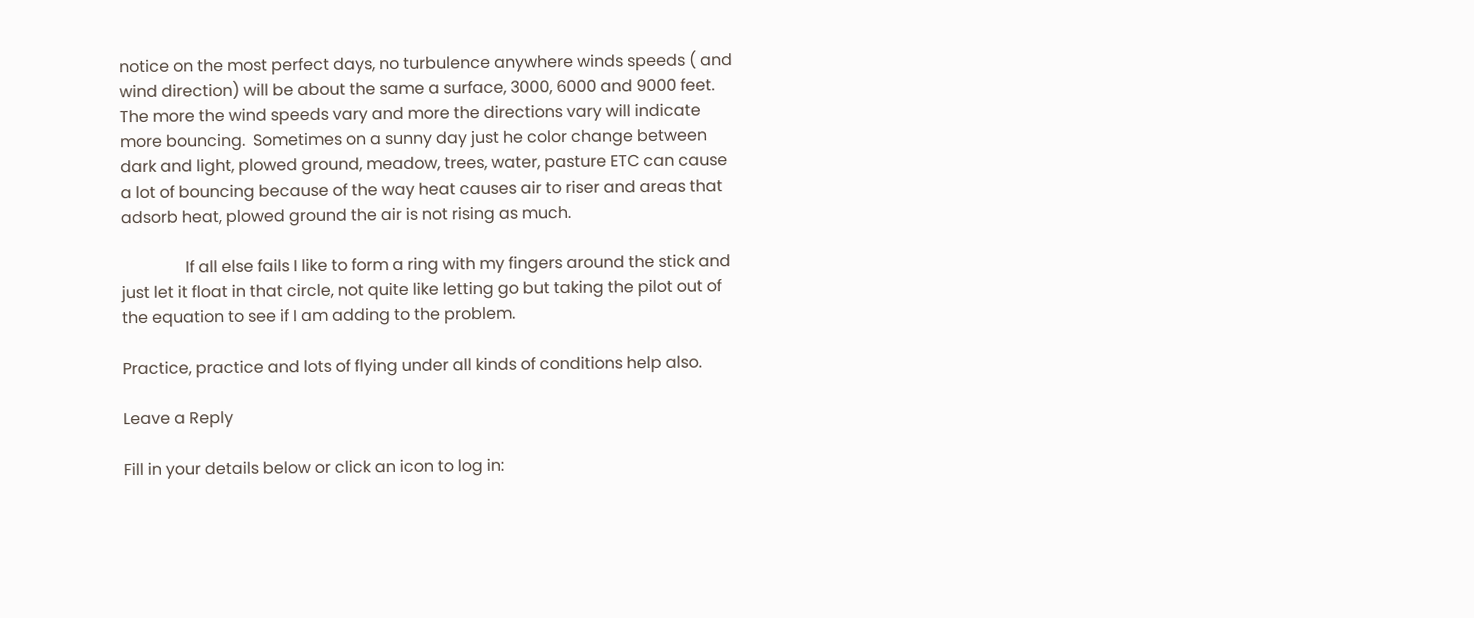notice on the most perfect days, no turbulence anywhere winds speeds ( and wind direction) will be about the same a surface, 3000, 6000 and 9000 feet.  The more the wind speeds vary and more the directions vary will indicate more bouncing.  Sometimes on a sunny day just he color change between dark and light, plowed ground, meadow, trees, water, pasture ETC can cause a lot of bouncing because of the way heat causes air to riser and areas that adsorb heat, plowed ground the air is not rising as much.

                If all else fails I like to form a ring with my fingers around the stick and just let it float in that circle, not quite like letting go but taking the pilot out of the equation to see if I am adding to the problem.

Practice, practice and lots of flying under all kinds of conditions help also.

Leave a Reply

Fill in your details below or click an icon to log in: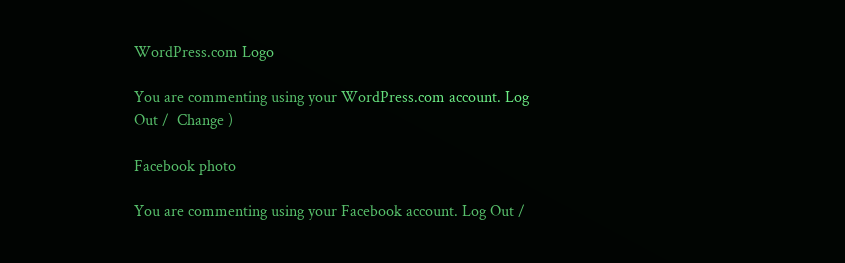WordPress.com Logo

You are commenting using your WordPress.com account. Log Out /  Change )

Facebook photo

You are commenting using your Facebook account. Log Out /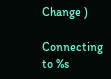Change )

Connecting to %s